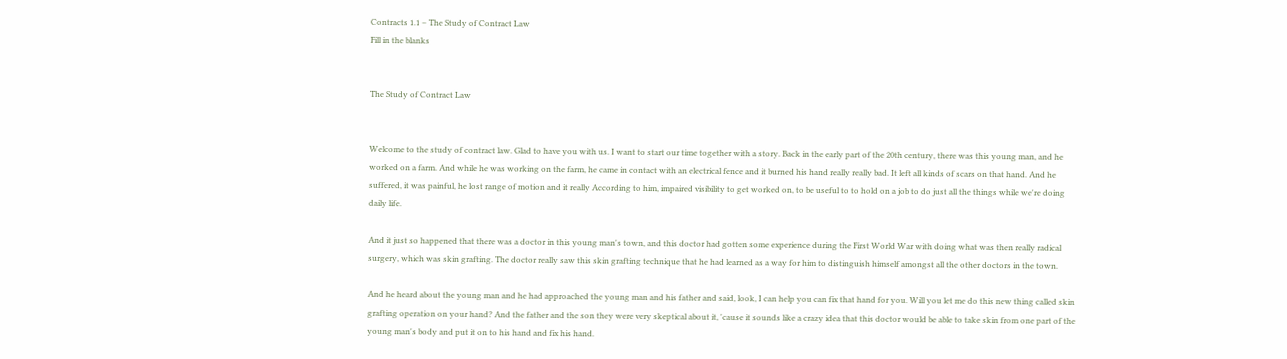Contracts 1.1 – The Study of Contract Law
Fill in the blanks


The Study of Contract Law


Welcome to the study of contract law. Glad to have you with us. I want to start our time together with a story. Back in the early part of the 20th century, there was this young man, and he worked on a farm. And while he was working on the farm, he came in contact with an electrical fence and it burned his hand really really bad. It left all kinds of scars on that hand. And he suffered, it was painful, he lost range of motion and it really According to him, impaired visibility to get worked on, to be useful to to hold on a job to do just all the things while we're doing daily life.

And it just so happened that there was a doctor in this young man's town, and this doctor had gotten some experience during the First World War with doing what was then really radical surgery, which was skin grafting. The doctor really saw this skin grafting technique that he had learned as a way for him to distinguish himself amongst all the other doctors in the town.

And he heard about the young man and he had approached the young man and his father and said, look, I can help you can fix that hand for you. Will you let me do this new thing called skin grafting operation on your hand? And the father and the son they were very skeptical about it, 'cause it sounds like a crazy idea that this doctor would be able to take skin from one part of the young man's body and put it on to his hand and fix his hand.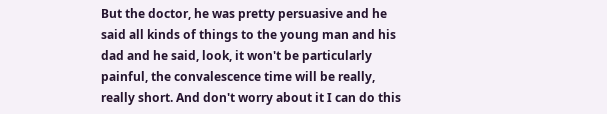But the doctor, he was pretty persuasive and he said all kinds of things to the young man and his dad and he said, look, it won't be particularly painful, the convalescence time will be really, really short. And don't worry about it I can do this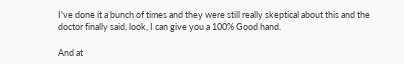I've done it a bunch of times and they were still really skeptical about this and the doctor finally said, look, I can give you a 100% Good hand.

And at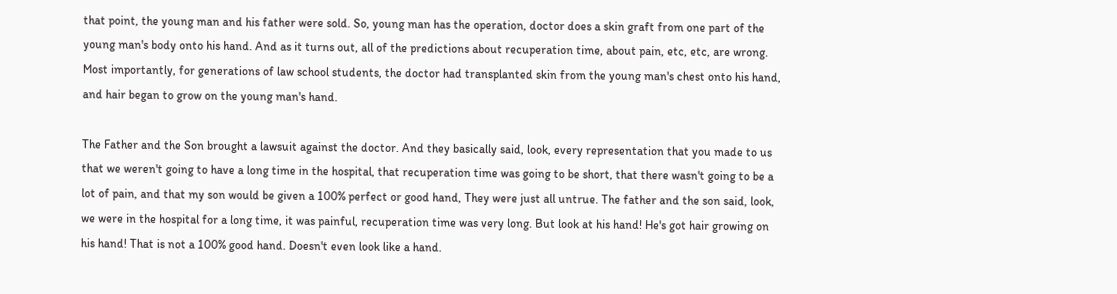that point, the young man and his father were sold. So, young man has the operation, doctor does a skin graft from one part of the young man's body onto his hand. And as it turns out, all of the predictions about recuperation time, about pain, etc, etc, are wrong. Most importantly, for generations of law school students, the doctor had transplanted skin from the young man's chest onto his hand, and hair began to grow on the young man's hand.

The Father and the Son brought a lawsuit against the doctor. And they basically said, look, every representation that you made to us that we weren't going to have a long time in the hospital, that recuperation time was going to be short, that there wasn't going to be a lot of pain, and that my son would be given a 100% perfect or good hand, They were just all untrue. The father and the son said, look, we were in the hospital for a long time, it was painful, recuperation time was very long. But look at his hand! He's got hair growing on his hand! That is not a 100% good hand. Doesn't even look like a hand.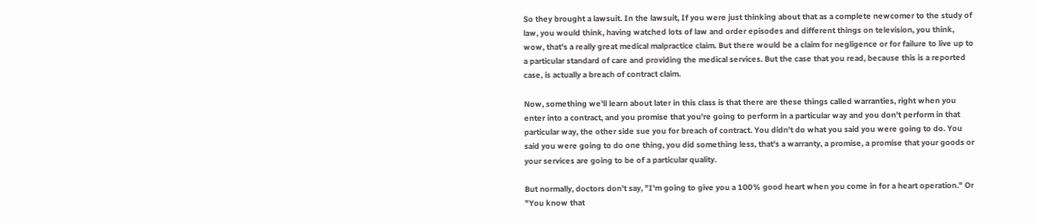So they brought a lawsuit. In the lawsuit, If you were just thinking about that as a complete newcomer to the study of law, you would think, having watched lots of law and order episodes and different things on television, you think, wow, that's a really great medical malpractice claim. But there would be a claim for negligence or for failure to live up to a particular standard of care and providing the medical services. But the case that you read, because this is a reported case, is actually a breach of contract claim.

Now, something we'll learn about later in this class is that there are these things called warranties, right when you enter into a contract, and you promise that you're going to perform in a particular way and you don't perform in that particular way, the other side sue you for breach of contract. You didn't do what you said you were going to do. You said you were going to do one thing, you did something less, that's a warranty, a promise, a promise that your goods or your services are going to be of a particular quality.

But normally, doctors don't say, "I'm going to give you a 100% good heart when you come in for a heart operation." Or "You know that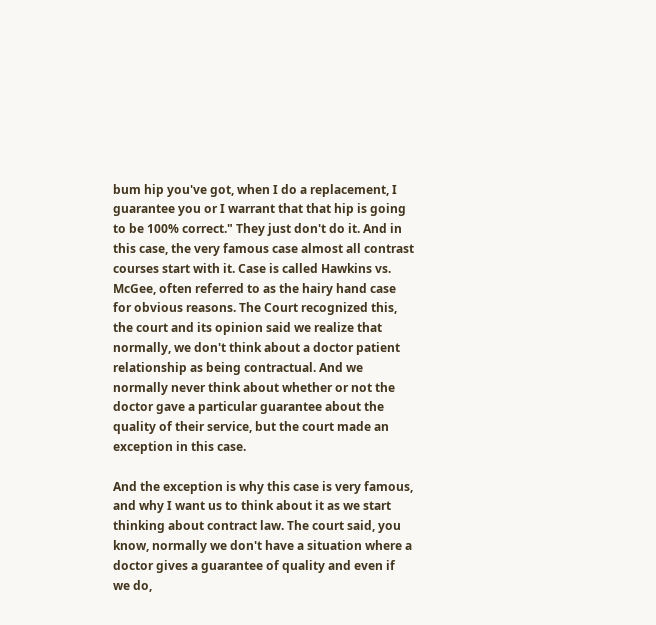bum hip you've got, when I do a replacement, I guarantee you or I warrant that that hip is going to be 100% correct." They just don't do it. And in this case, the very famous case almost all contrast courses start with it. Case is called Hawkins vs. McGee, often referred to as the hairy hand case for obvious reasons. The Court recognized this, the court and its opinion said we realize that normally, we don't think about a doctor patient relationship as being contractual. And we normally never think about whether or not the doctor gave a particular guarantee about the quality of their service, but the court made an exception in this case.

And the exception is why this case is very famous, and why I want us to think about it as we start thinking about contract law. The court said, you know, normally we don't have a situation where a doctor gives a guarantee of quality and even if we do,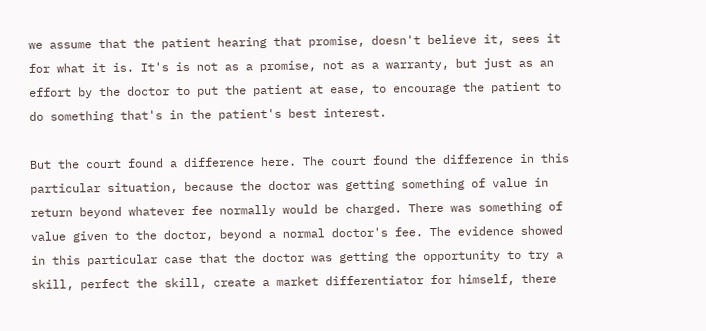we assume that the patient hearing that promise, doesn't believe it, sees it for what it is. It's is not as a promise, not as a warranty, but just as an effort by the doctor to put the patient at ease, to encourage the patient to do something that's in the patient's best interest.

But the court found a difference here. The court found the difference in this particular situation, because the doctor was getting something of value in return beyond whatever fee normally would be charged. There was something of value given to the doctor, beyond a normal doctor's fee. The evidence showed in this particular case that the doctor was getting the opportunity to try a skill, perfect the skill, create a market differentiator for himself, there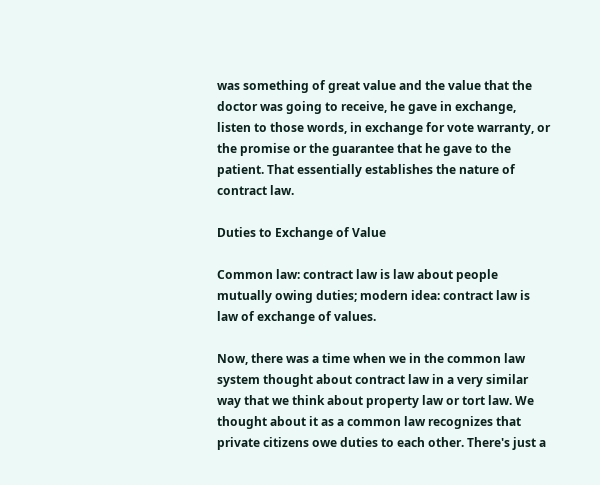was something of great value and the value that the doctor was going to receive, he gave in exchange, listen to those words, in exchange for vote warranty, or the promise or the guarantee that he gave to the patient. That essentially establishes the nature of contract law.

Duties to Exchange of Value

Common law: contract law is law about people mutually owing duties; modern idea: contract law is law of exchange of values.

Now, there was a time when we in the common law system thought about contract law in a very similar way that we think about property law or tort law. We thought about it as a common law recognizes that private citizens owe duties to each other. There's just a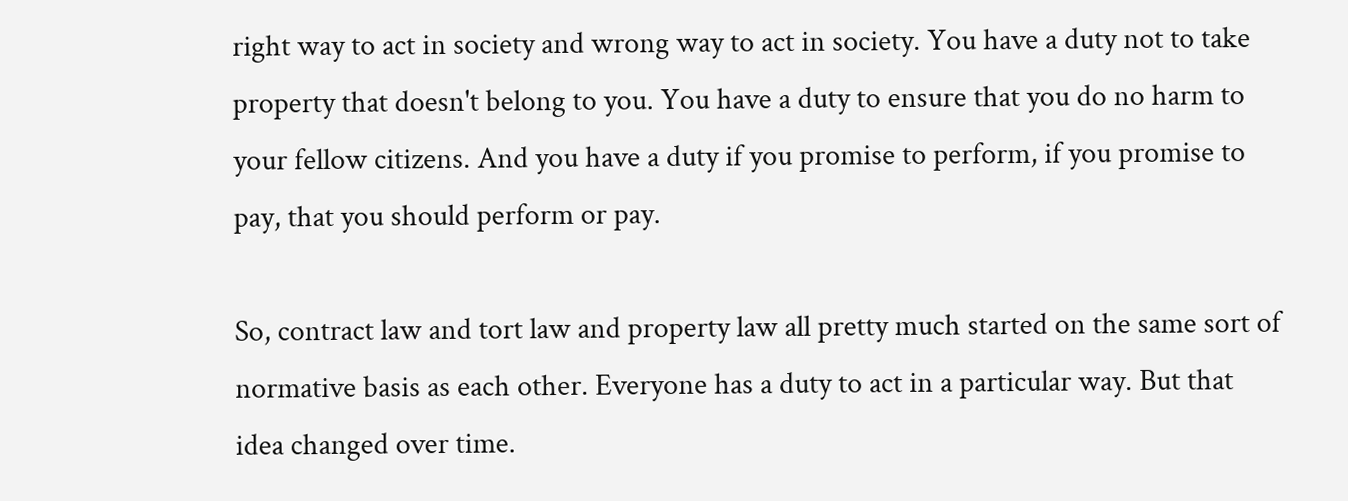right way to act in society and wrong way to act in society. You have a duty not to take property that doesn't belong to you. You have a duty to ensure that you do no harm to your fellow citizens. And you have a duty if you promise to perform, if you promise to pay, that you should perform or pay.

So, contract law and tort law and property law all pretty much started on the same sort of normative basis as each other. Everyone has a duty to act in a particular way. But that idea changed over time.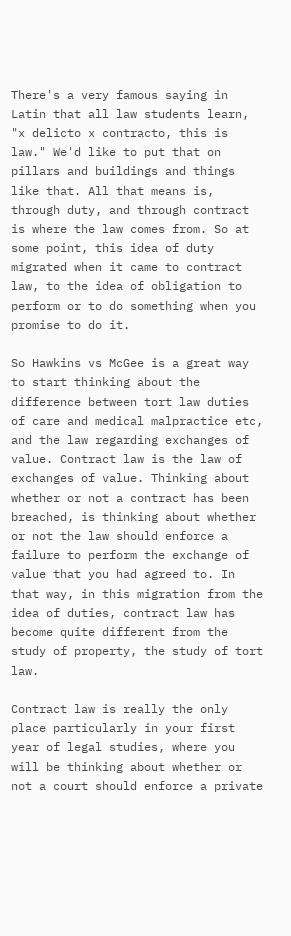There's a very famous saying in Latin that all law students learn, "x delicto x contracto, this is law." We'd like to put that on pillars and buildings and things like that. All that means is, through duty, and through contract is where the law comes from. So at some point, this idea of duty migrated when it came to contract law, to the idea of obligation to perform or to do something when you promise to do it.

So Hawkins vs McGee is a great way to start thinking about the difference between tort law duties of care and medical malpractice etc, and the law regarding exchanges of value. Contract law is the law of exchanges of value. Thinking about whether or not a contract has been breached, is thinking about whether or not the law should enforce a failure to perform the exchange of value that you had agreed to. In that way, in this migration from the idea of duties, contract law has become quite different from the study of property, the study of tort law.

Contract law is really the only place particularly in your first year of legal studies, where you will be thinking about whether or not a court should enforce a private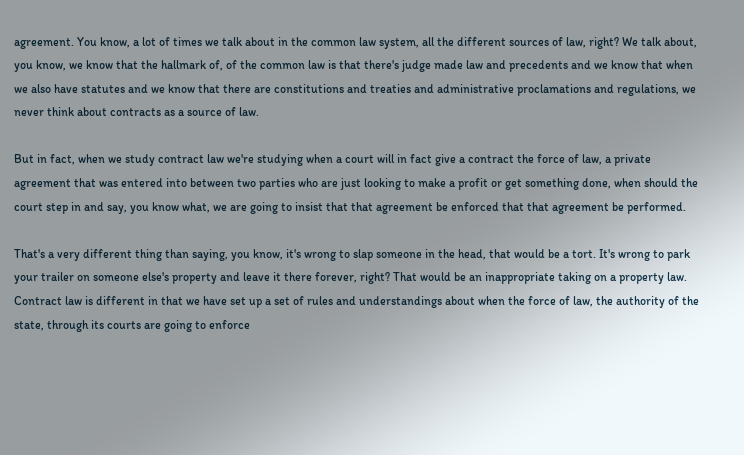agreement. You know, a lot of times we talk about in the common law system, all the different sources of law, right? We talk about, you know, we know that the hallmark of, of the common law is that there's judge made law and precedents and we know that when we also have statutes and we know that there are constitutions and treaties and administrative proclamations and regulations, we never think about contracts as a source of law.

But in fact, when we study contract law we're studying when a court will in fact give a contract the force of law, a private agreement that was entered into between two parties who are just looking to make a profit or get something done, when should the court step in and say, you know what, we are going to insist that that agreement be enforced that that agreement be performed.

That's a very different thing than saying, you know, it's wrong to slap someone in the head, that would be a tort. It's wrong to park your trailer on someone else's property and leave it there forever, right? That would be an inappropriate taking on a property law. Contract law is different in that we have set up a set of rules and understandings about when the force of law, the authority of the state, through its courts are going to enforce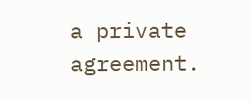a private agreement.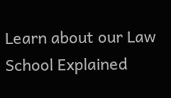Learn about our Law School Explained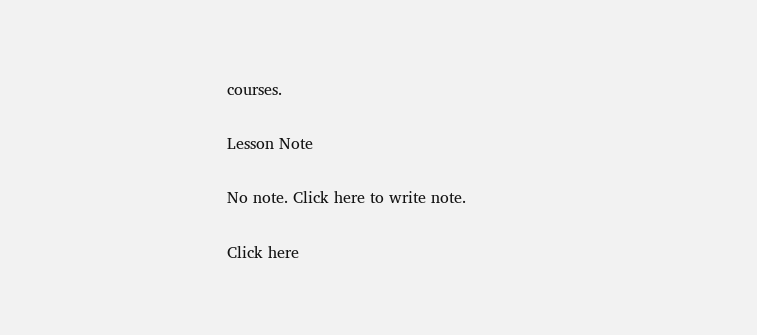courses.

Lesson Note

No note. Click here to write note.

Click here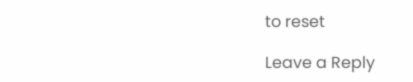to reset

Leave a Reply